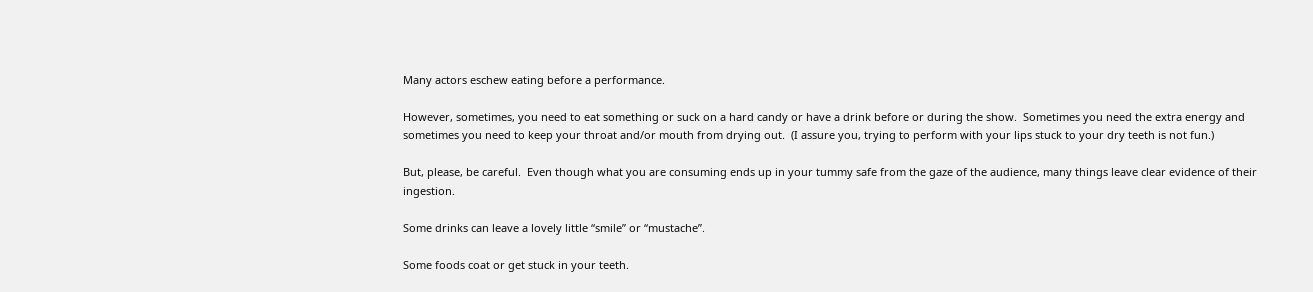Many actors eschew eating before a performance.

However, sometimes, you need to eat something or suck on a hard candy or have a drink before or during the show.  Sometimes you need the extra energy and sometimes you need to keep your throat and/or mouth from drying out.  (I assure you, trying to perform with your lips stuck to your dry teeth is not fun.)

But, please, be careful.  Even though what you are consuming ends up in your tummy safe from the gaze of the audience, many things leave clear evidence of their ingestion.

Some drinks can leave a lovely little “smile” or “mustache”.

Some foods coat or get stuck in your teeth.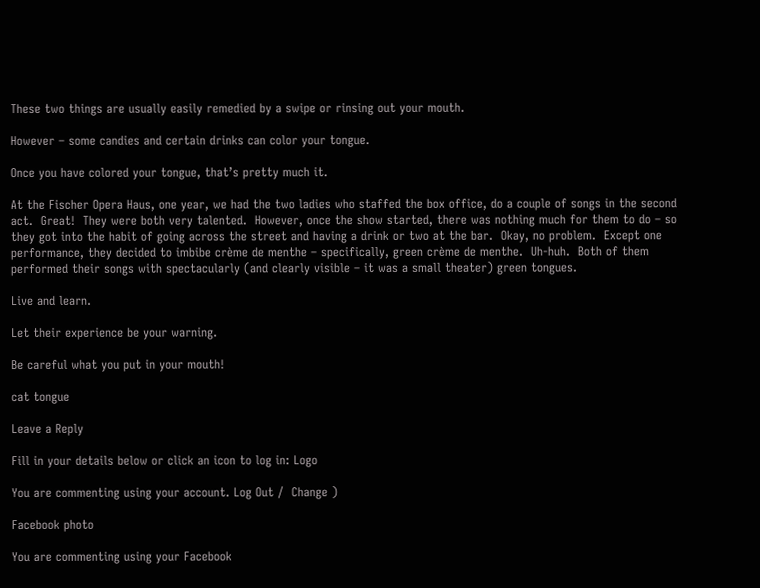These two things are usually easily remedied by a swipe or rinsing out your mouth.

However – some candies and certain drinks can color your tongue.

Once you have colored your tongue, that’s pretty much it.

At the Fischer Opera Haus, one year, we had the two ladies who staffed the box office, do a couple of songs in the second act.  Great!  They were both very talented.  However, once the show started, there was nothing much for them to do – so they got into the habit of going across the street and having a drink or two at the bar.  Okay, no problem.  Except one performance, they decided to imbibe crème de menthe – specifically, green crème de menthe.  Uh-huh.  Both of them performed their songs with spectacularly (and clearly visible – it was a small theater) green tongues.

Live and learn.

Let their experience be your warning.

Be careful what you put in your mouth!

cat tongue

Leave a Reply

Fill in your details below or click an icon to log in: Logo

You are commenting using your account. Log Out /  Change )

Facebook photo

You are commenting using your Facebook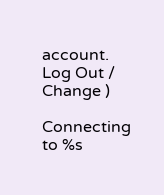account. Log Out /  Change )

Connecting to %s